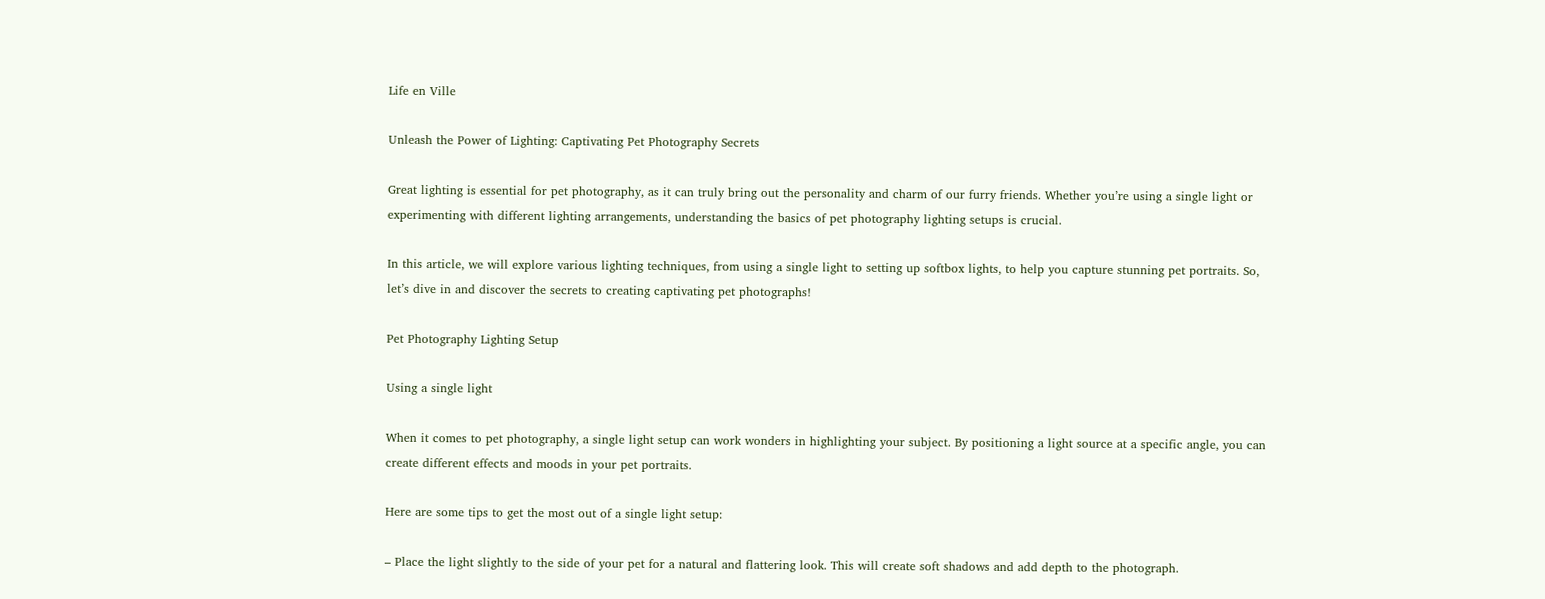Life en Ville

Unleash the Power of Lighting: Captivating Pet Photography Secrets

Great lighting is essential for pet photography, as it can truly bring out the personality and charm of our furry friends. Whether you’re using a single light or experimenting with different lighting arrangements, understanding the basics of pet photography lighting setups is crucial.

In this article, we will explore various lighting techniques, from using a single light to setting up softbox lights, to help you capture stunning pet portraits. So, let’s dive in and discover the secrets to creating captivating pet photographs!

Pet Photography Lighting Setup

Using a single light

When it comes to pet photography, a single light setup can work wonders in highlighting your subject. By positioning a light source at a specific angle, you can create different effects and moods in your pet portraits.

Here are some tips to get the most out of a single light setup:

– Place the light slightly to the side of your pet for a natural and flattering look. This will create soft shadows and add depth to the photograph.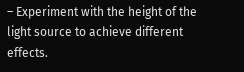– Experiment with the height of the light source to achieve different effects.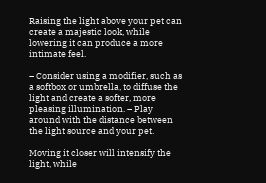Raising the light above your pet can create a majestic look, while lowering it can produce a more intimate feel.

– Consider using a modifier, such as a softbox or umbrella, to diffuse the light and create a softer, more pleasing illumination. – Play around with the distance between the light source and your pet.

Moving it closer will intensify the light, while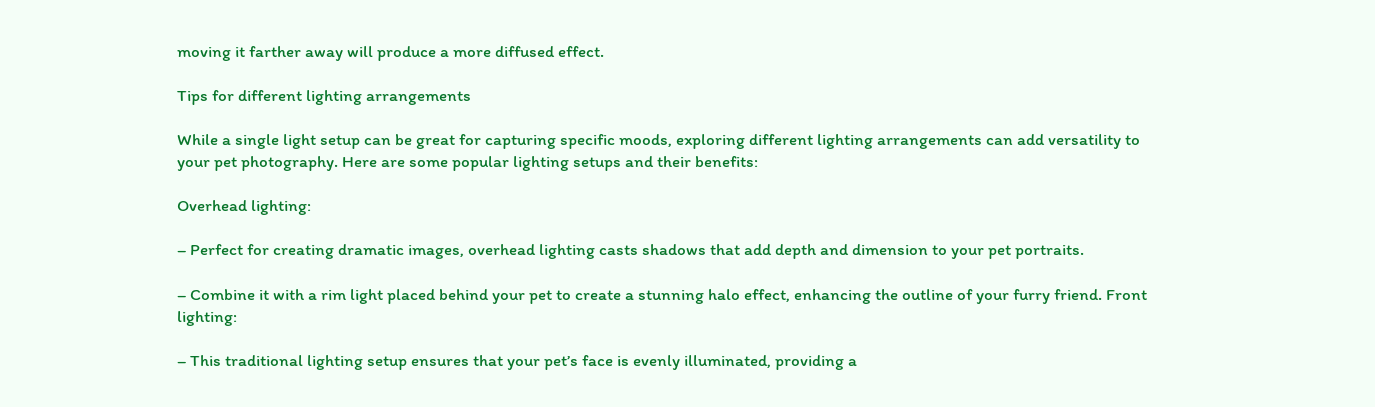moving it farther away will produce a more diffused effect.

Tips for different lighting arrangements

While a single light setup can be great for capturing specific moods, exploring different lighting arrangements can add versatility to your pet photography. Here are some popular lighting setups and their benefits:

Overhead lighting:

– Perfect for creating dramatic images, overhead lighting casts shadows that add depth and dimension to your pet portraits.

– Combine it with a rim light placed behind your pet to create a stunning halo effect, enhancing the outline of your furry friend. Front lighting:

– This traditional lighting setup ensures that your pet’s face is evenly illuminated, providing a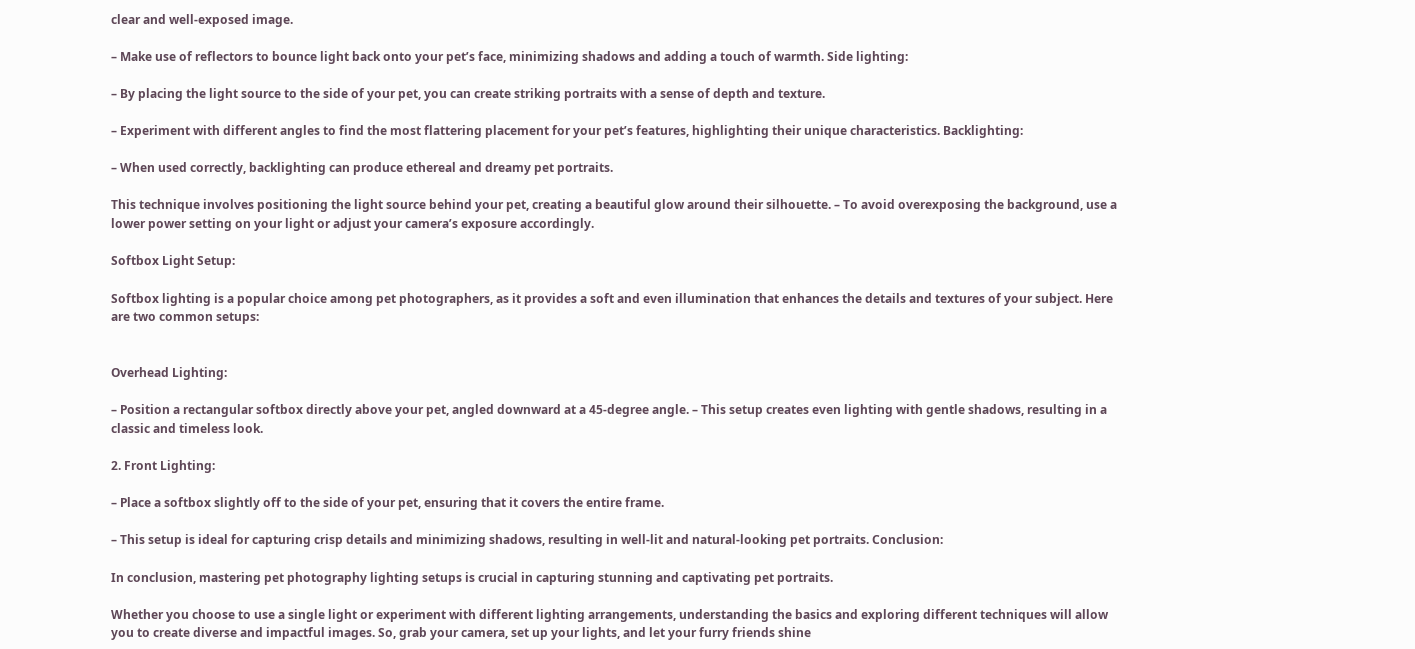clear and well-exposed image.

– Make use of reflectors to bounce light back onto your pet’s face, minimizing shadows and adding a touch of warmth. Side lighting:

– By placing the light source to the side of your pet, you can create striking portraits with a sense of depth and texture.

– Experiment with different angles to find the most flattering placement for your pet’s features, highlighting their unique characteristics. Backlighting:

– When used correctly, backlighting can produce ethereal and dreamy pet portraits.

This technique involves positioning the light source behind your pet, creating a beautiful glow around their silhouette. – To avoid overexposing the background, use a lower power setting on your light or adjust your camera’s exposure accordingly.

Softbox Light Setup:

Softbox lighting is a popular choice among pet photographers, as it provides a soft and even illumination that enhances the details and textures of your subject. Here are two common setups:


Overhead Lighting:

– Position a rectangular softbox directly above your pet, angled downward at a 45-degree angle. – This setup creates even lighting with gentle shadows, resulting in a classic and timeless look.

2. Front Lighting:

– Place a softbox slightly off to the side of your pet, ensuring that it covers the entire frame.

– This setup is ideal for capturing crisp details and minimizing shadows, resulting in well-lit and natural-looking pet portraits. Conclusion:

In conclusion, mastering pet photography lighting setups is crucial in capturing stunning and captivating pet portraits.

Whether you choose to use a single light or experiment with different lighting arrangements, understanding the basics and exploring different techniques will allow you to create diverse and impactful images. So, grab your camera, set up your lights, and let your furry friends shine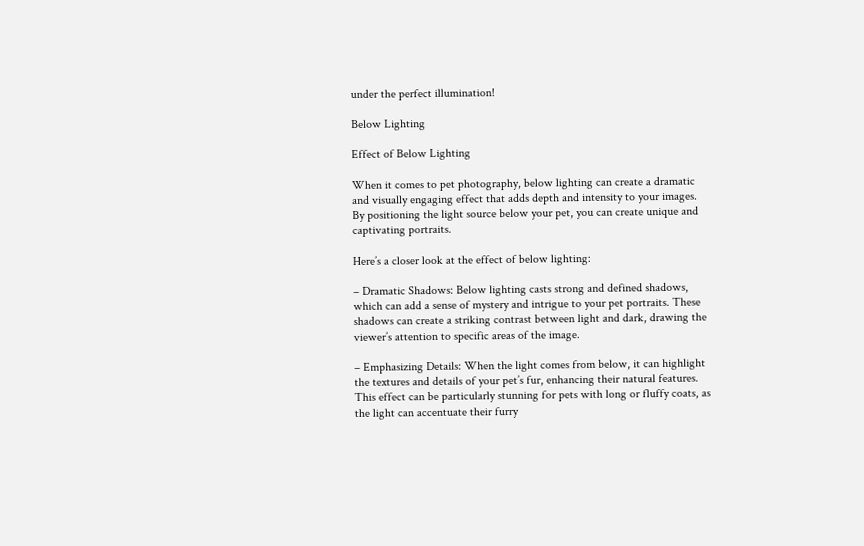under the perfect illumination!

Below Lighting

Effect of Below Lighting

When it comes to pet photography, below lighting can create a dramatic and visually engaging effect that adds depth and intensity to your images. By positioning the light source below your pet, you can create unique and captivating portraits.

Here’s a closer look at the effect of below lighting:

– Dramatic Shadows: Below lighting casts strong and defined shadows, which can add a sense of mystery and intrigue to your pet portraits. These shadows can create a striking contrast between light and dark, drawing the viewer’s attention to specific areas of the image.

– Emphasizing Details: When the light comes from below, it can highlight the textures and details of your pet’s fur, enhancing their natural features. This effect can be particularly stunning for pets with long or fluffy coats, as the light can accentuate their furry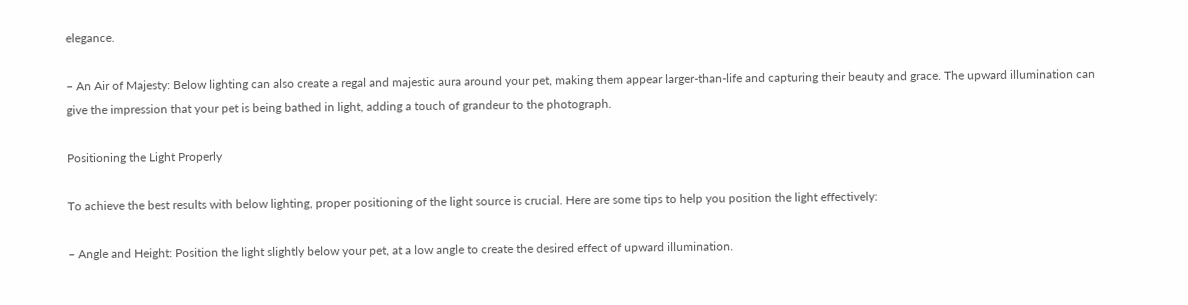elegance.

– An Air of Majesty: Below lighting can also create a regal and majestic aura around your pet, making them appear larger-than-life and capturing their beauty and grace. The upward illumination can give the impression that your pet is being bathed in light, adding a touch of grandeur to the photograph.

Positioning the Light Properly

To achieve the best results with below lighting, proper positioning of the light source is crucial. Here are some tips to help you position the light effectively:

– Angle and Height: Position the light slightly below your pet, at a low angle to create the desired effect of upward illumination.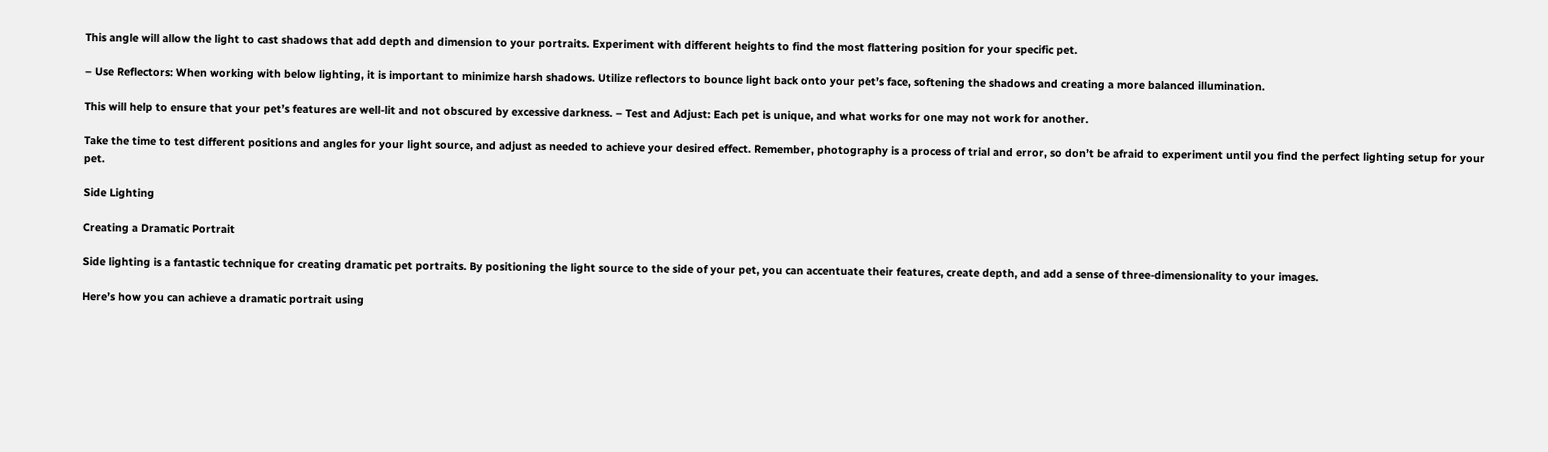This angle will allow the light to cast shadows that add depth and dimension to your portraits. Experiment with different heights to find the most flattering position for your specific pet.

– Use Reflectors: When working with below lighting, it is important to minimize harsh shadows. Utilize reflectors to bounce light back onto your pet’s face, softening the shadows and creating a more balanced illumination.

This will help to ensure that your pet’s features are well-lit and not obscured by excessive darkness. – Test and Adjust: Each pet is unique, and what works for one may not work for another.

Take the time to test different positions and angles for your light source, and adjust as needed to achieve your desired effect. Remember, photography is a process of trial and error, so don’t be afraid to experiment until you find the perfect lighting setup for your pet.

Side Lighting

Creating a Dramatic Portrait

Side lighting is a fantastic technique for creating dramatic pet portraits. By positioning the light source to the side of your pet, you can accentuate their features, create depth, and add a sense of three-dimensionality to your images.

Here’s how you can achieve a dramatic portrait using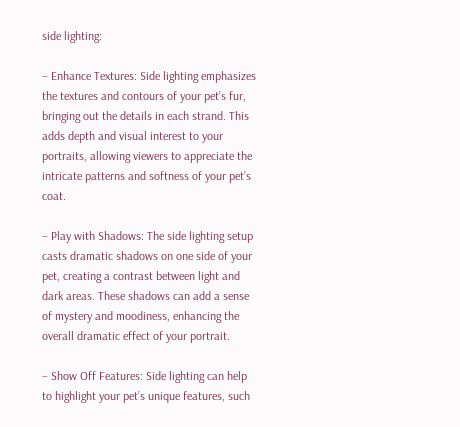side lighting:

– Enhance Textures: Side lighting emphasizes the textures and contours of your pet’s fur, bringing out the details in each strand. This adds depth and visual interest to your portraits, allowing viewers to appreciate the intricate patterns and softness of your pet’s coat.

– Play with Shadows: The side lighting setup casts dramatic shadows on one side of your pet, creating a contrast between light and dark areas. These shadows can add a sense of mystery and moodiness, enhancing the overall dramatic effect of your portrait.

– Show Off Features: Side lighting can help to highlight your pet’s unique features, such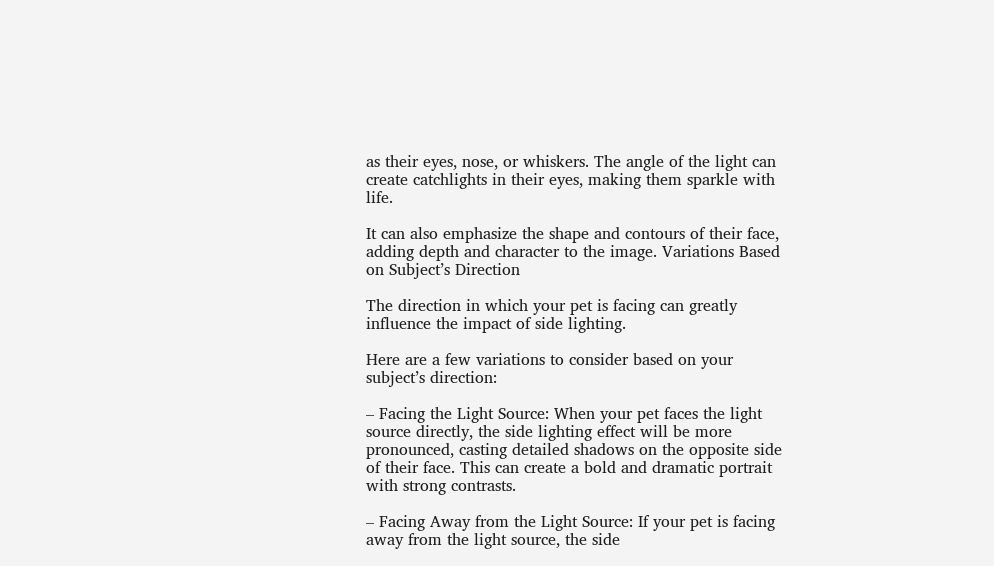as their eyes, nose, or whiskers. The angle of the light can create catchlights in their eyes, making them sparkle with life.

It can also emphasize the shape and contours of their face, adding depth and character to the image. Variations Based on Subject’s Direction

The direction in which your pet is facing can greatly influence the impact of side lighting.

Here are a few variations to consider based on your subject’s direction:

– Facing the Light Source: When your pet faces the light source directly, the side lighting effect will be more pronounced, casting detailed shadows on the opposite side of their face. This can create a bold and dramatic portrait with strong contrasts.

– Facing Away from the Light Source: If your pet is facing away from the light source, the side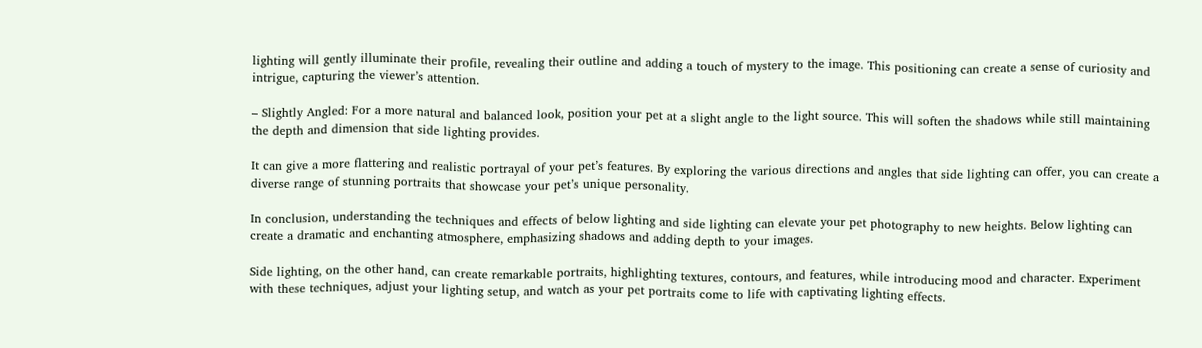lighting will gently illuminate their profile, revealing their outline and adding a touch of mystery to the image. This positioning can create a sense of curiosity and intrigue, capturing the viewer’s attention.

– Slightly Angled: For a more natural and balanced look, position your pet at a slight angle to the light source. This will soften the shadows while still maintaining the depth and dimension that side lighting provides.

It can give a more flattering and realistic portrayal of your pet’s features. By exploring the various directions and angles that side lighting can offer, you can create a diverse range of stunning portraits that showcase your pet’s unique personality.

In conclusion, understanding the techniques and effects of below lighting and side lighting can elevate your pet photography to new heights. Below lighting can create a dramatic and enchanting atmosphere, emphasizing shadows and adding depth to your images.

Side lighting, on the other hand, can create remarkable portraits, highlighting textures, contours, and features, while introducing mood and character. Experiment with these techniques, adjust your lighting setup, and watch as your pet portraits come to life with captivating lighting effects.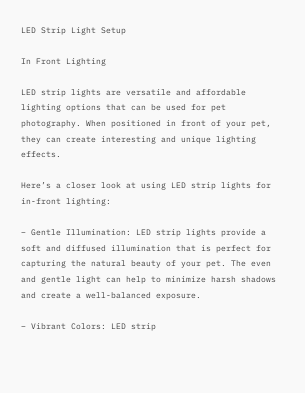LED Strip Light Setup

In Front Lighting

LED strip lights are versatile and affordable lighting options that can be used for pet photography. When positioned in front of your pet, they can create interesting and unique lighting effects.

Here’s a closer look at using LED strip lights for in-front lighting:

– Gentle Illumination: LED strip lights provide a soft and diffused illumination that is perfect for capturing the natural beauty of your pet. The even and gentle light can help to minimize harsh shadows and create a well-balanced exposure.

– Vibrant Colors: LED strip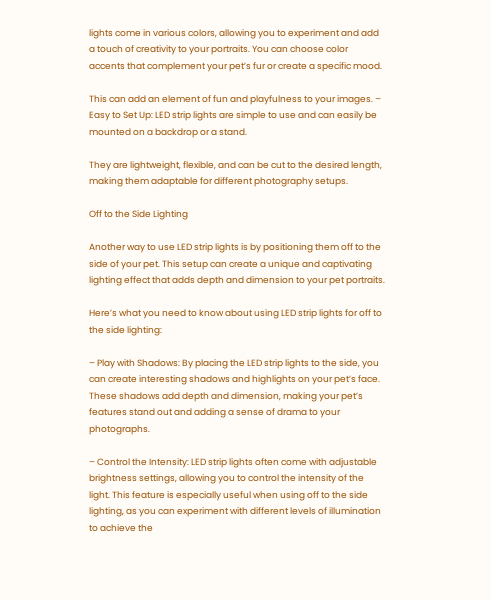lights come in various colors, allowing you to experiment and add a touch of creativity to your portraits. You can choose color accents that complement your pet’s fur or create a specific mood.

This can add an element of fun and playfulness to your images. – Easy to Set Up: LED strip lights are simple to use and can easily be mounted on a backdrop or a stand.

They are lightweight, flexible, and can be cut to the desired length, making them adaptable for different photography setups.

Off to the Side Lighting

Another way to use LED strip lights is by positioning them off to the side of your pet. This setup can create a unique and captivating lighting effect that adds depth and dimension to your pet portraits.

Here’s what you need to know about using LED strip lights for off to the side lighting:

– Play with Shadows: By placing the LED strip lights to the side, you can create interesting shadows and highlights on your pet’s face. These shadows add depth and dimension, making your pet’s features stand out and adding a sense of drama to your photographs.

– Control the Intensity: LED strip lights often come with adjustable brightness settings, allowing you to control the intensity of the light. This feature is especially useful when using off to the side lighting, as you can experiment with different levels of illumination to achieve the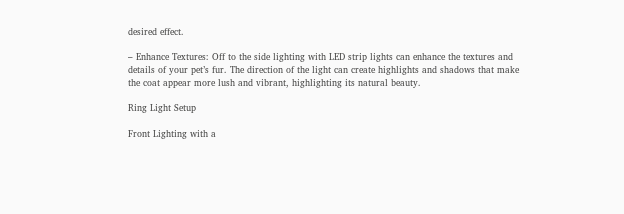desired effect.

– Enhance Textures: Off to the side lighting with LED strip lights can enhance the textures and details of your pet’s fur. The direction of the light can create highlights and shadows that make the coat appear more lush and vibrant, highlighting its natural beauty.

Ring Light Setup

Front Lighting with a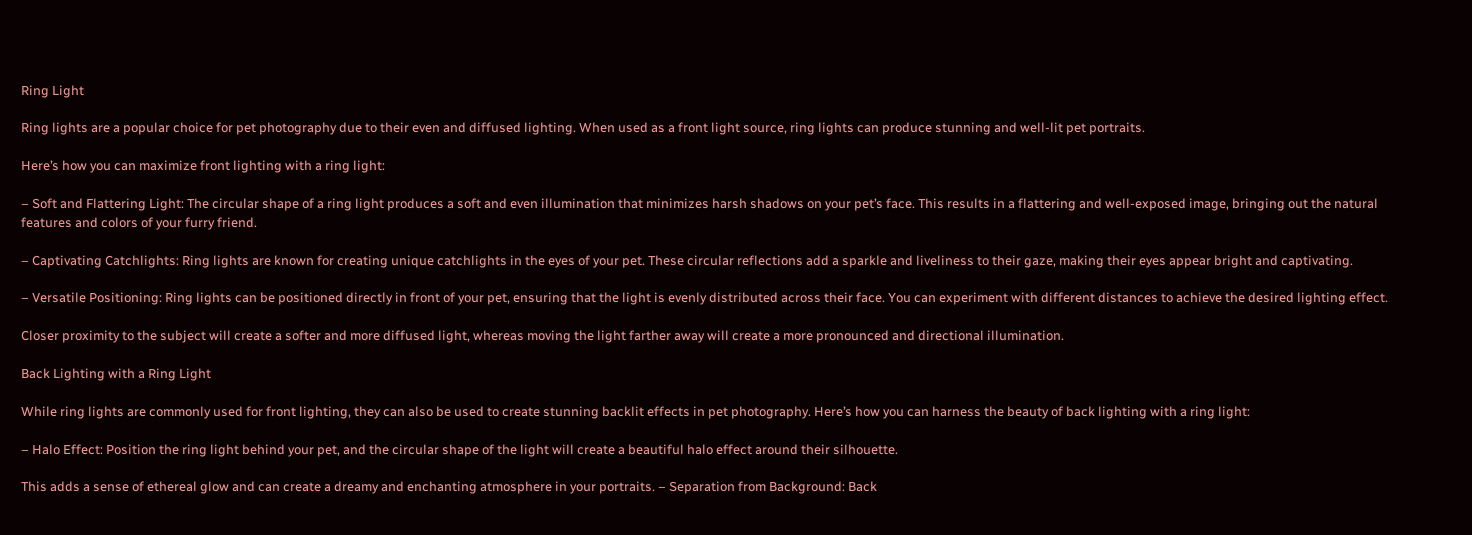Ring Light

Ring lights are a popular choice for pet photography due to their even and diffused lighting. When used as a front light source, ring lights can produce stunning and well-lit pet portraits.

Here’s how you can maximize front lighting with a ring light:

– Soft and Flattering Light: The circular shape of a ring light produces a soft and even illumination that minimizes harsh shadows on your pet’s face. This results in a flattering and well-exposed image, bringing out the natural features and colors of your furry friend.

– Captivating Catchlights: Ring lights are known for creating unique catchlights in the eyes of your pet. These circular reflections add a sparkle and liveliness to their gaze, making their eyes appear bright and captivating.

– Versatile Positioning: Ring lights can be positioned directly in front of your pet, ensuring that the light is evenly distributed across their face. You can experiment with different distances to achieve the desired lighting effect.

Closer proximity to the subject will create a softer and more diffused light, whereas moving the light farther away will create a more pronounced and directional illumination.

Back Lighting with a Ring Light

While ring lights are commonly used for front lighting, they can also be used to create stunning backlit effects in pet photography. Here’s how you can harness the beauty of back lighting with a ring light:

– Halo Effect: Position the ring light behind your pet, and the circular shape of the light will create a beautiful halo effect around their silhouette.

This adds a sense of ethereal glow and can create a dreamy and enchanting atmosphere in your portraits. – Separation from Background: Back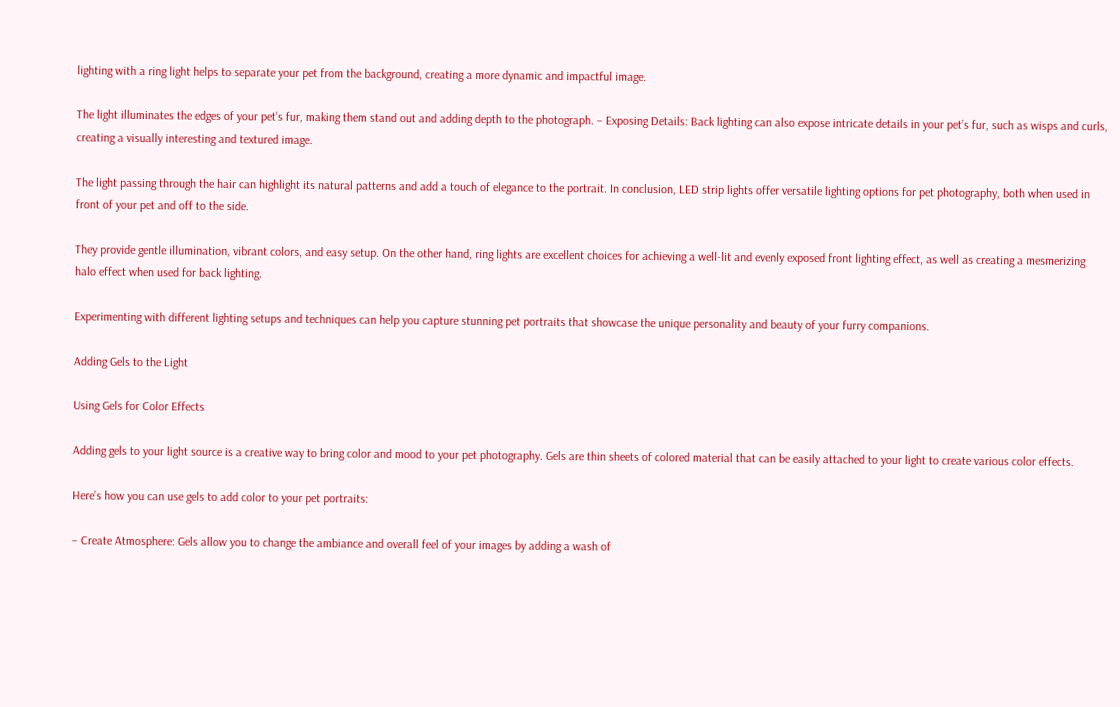lighting with a ring light helps to separate your pet from the background, creating a more dynamic and impactful image.

The light illuminates the edges of your pet’s fur, making them stand out and adding depth to the photograph. – Exposing Details: Back lighting can also expose intricate details in your pet’s fur, such as wisps and curls, creating a visually interesting and textured image.

The light passing through the hair can highlight its natural patterns and add a touch of elegance to the portrait. In conclusion, LED strip lights offer versatile lighting options for pet photography, both when used in front of your pet and off to the side.

They provide gentle illumination, vibrant colors, and easy setup. On the other hand, ring lights are excellent choices for achieving a well-lit and evenly exposed front lighting effect, as well as creating a mesmerizing halo effect when used for back lighting.

Experimenting with different lighting setups and techniques can help you capture stunning pet portraits that showcase the unique personality and beauty of your furry companions.

Adding Gels to the Light

Using Gels for Color Effects

Adding gels to your light source is a creative way to bring color and mood to your pet photography. Gels are thin sheets of colored material that can be easily attached to your light to create various color effects.

Here’s how you can use gels to add color to your pet portraits:

– Create Atmosphere: Gels allow you to change the ambiance and overall feel of your images by adding a wash of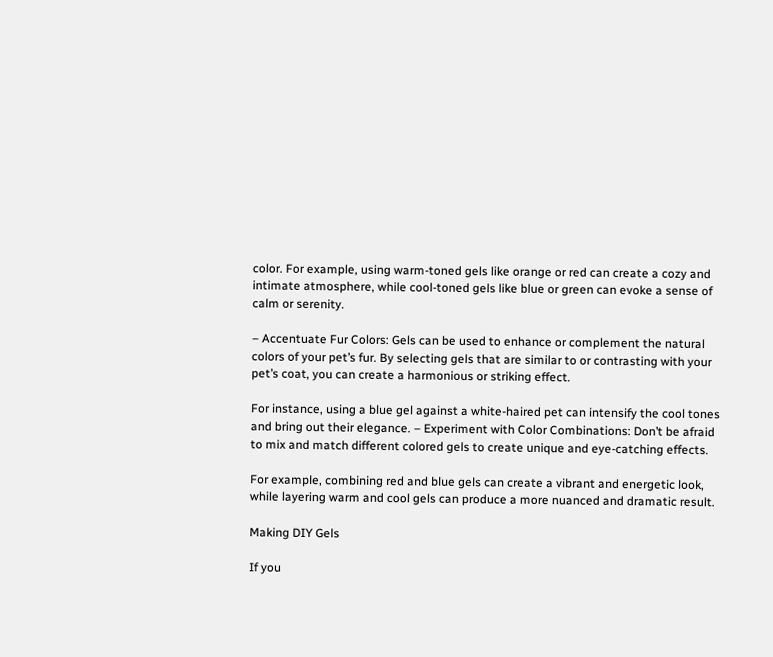color. For example, using warm-toned gels like orange or red can create a cozy and intimate atmosphere, while cool-toned gels like blue or green can evoke a sense of calm or serenity.

– Accentuate Fur Colors: Gels can be used to enhance or complement the natural colors of your pet’s fur. By selecting gels that are similar to or contrasting with your pet’s coat, you can create a harmonious or striking effect.

For instance, using a blue gel against a white-haired pet can intensify the cool tones and bring out their elegance. – Experiment with Color Combinations: Don’t be afraid to mix and match different colored gels to create unique and eye-catching effects.

For example, combining red and blue gels can create a vibrant and energetic look, while layering warm and cool gels can produce a more nuanced and dramatic result.

Making DIY Gels

If you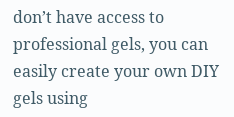don’t have access to professional gels, you can easily create your own DIY gels using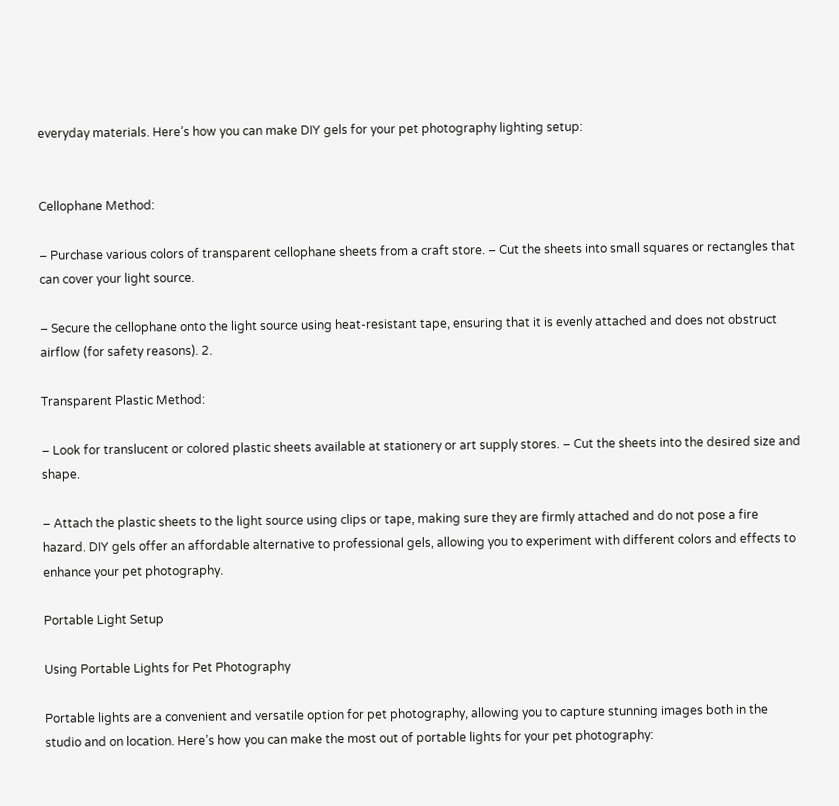everyday materials. Here’s how you can make DIY gels for your pet photography lighting setup:


Cellophane Method:

– Purchase various colors of transparent cellophane sheets from a craft store. – Cut the sheets into small squares or rectangles that can cover your light source.

– Secure the cellophane onto the light source using heat-resistant tape, ensuring that it is evenly attached and does not obstruct airflow (for safety reasons). 2.

Transparent Plastic Method:

– Look for translucent or colored plastic sheets available at stationery or art supply stores. – Cut the sheets into the desired size and shape.

– Attach the plastic sheets to the light source using clips or tape, making sure they are firmly attached and do not pose a fire hazard. DIY gels offer an affordable alternative to professional gels, allowing you to experiment with different colors and effects to enhance your pet photography.

Portable Light Setup

Using Portable Lights for Pet Photography

Portable lights are a convenient and versatile option for pet photography, allowing you to capture stunning images both in the studio and on location. Here’s how you can make the most out of portable lights for your pet photography: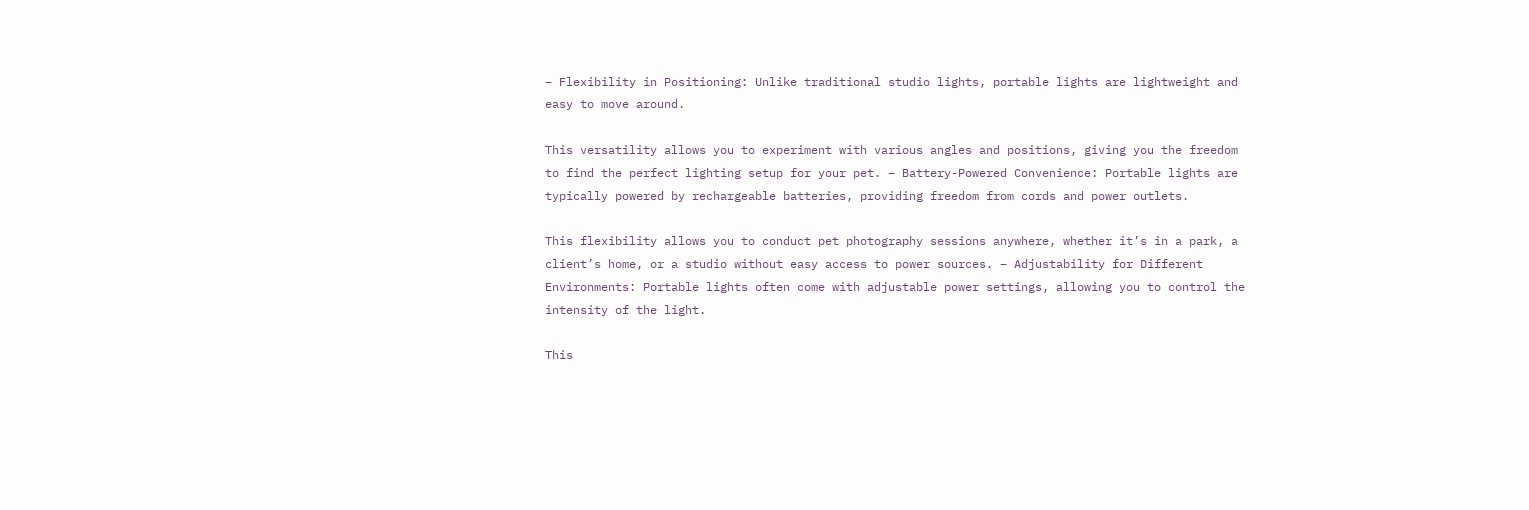– Flexibility in Positioning: Unlike traditional studio lights, portable lights are lightweight and easy to move around.

This versatility allows you to experiment with various angles and positions, giving you the freedom to find the perfect lighting setup for your pet. – Battery-Powered Convenience: Portable lights are typically powered by rechargeable batteries, providing freedom from cords and power outlets.

This flexibility allows you to conduct pet photography sessions anywhere, whether it’s in a park, a client’s home, or a studio without easy access to power sources. – Adjustability for Different Environments: Portable lights often come with adjustable power settings, allowing you to control the intensity of the light.

This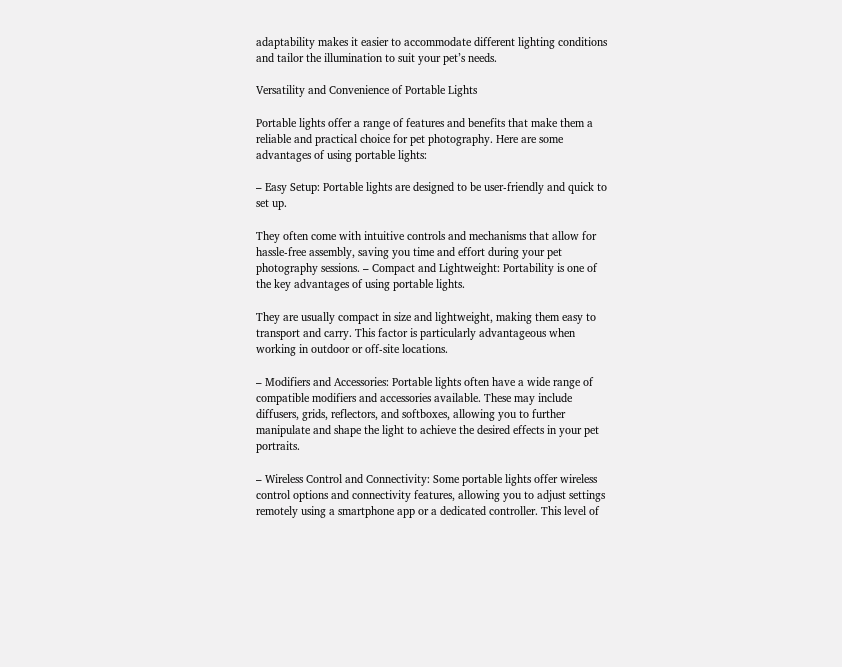adaptability makes it easier to accommodate different lighting conditions and tailor the illumination to suit your pet’s needs.

Versatility and Convenience of Portable Lights

Portable lights offer a range of features and benefits that make them a reliable and practical choice for pet photography. Here are some advantages of using portable lights:

– Easy Setup: Portable lights are designed to be user-friendly and quick to set up.

They often come with intuitive controls and mechanisms that allow for hassle-free assembly, saving you time and effort during your pet photography sessions. – Compact and Lightweight: Portability is one of the key advantages of using portable lights.

They are usually compact in size and lightweight, making them easy to transport and carry. This factor is particularly advantageous when working in outdoor or off-site locations.

– Modifiers and Accessories: Portable lights often have a wide range of compatible modifiers and accessories available. These may include diffusers, grids, reflectors, and softboxes, allowing you to further manipulate and shape the light to achieve the desired effects in your pet portraits.

– Wireless Control and Connectivity: Some portable lights offer wireless control options and connectivity features, allowing you to adjust settings remotely using a smartphone app or a dedicated controller. This level of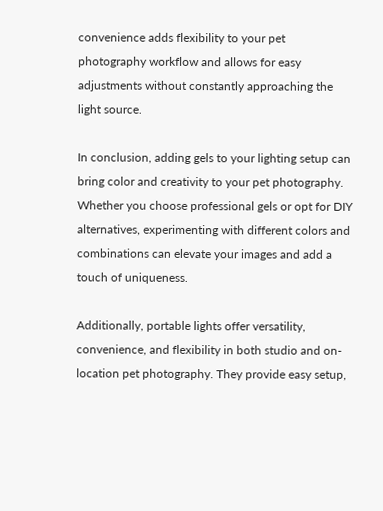convenience adds flexibility to your pet photography workflow and allows for easy adjustments without constantly approaching the light source.

In conclusion, adding gels to your lighting setup can bring color and creativity to your pet photography. Whether you choose professional gels or opt for DIY alternatives, experimenting with different colors and combinations can elevate your images and add a touch of uniqueness.

Additionally, portable lights offer versatility, convenience, and flexibility in both studio and on-location pet photography. They provide easy setup,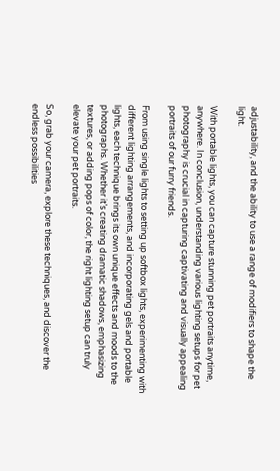adjustability, and the ability to use a range of modifiers to shape the light.

With portable lights, you can capture stunning pet portraits anytime, anywhere. In conclusion, understanding various lighting setups for pet photography is crucial in capturing captivating and visually appealing portraits of our furry friends.

From using single lights to setting up softbox lights, experimenting with different lighting arrangements, and incorporating gels and portable lights, each technique brings its own unique effects and moods to the photographs. Whether it’s creating dramatic shadows, emphasizing textures, or adding pops of color, the right lighting setup can truly elevate your pet portraits.

So, grab your camera, explore these techniques, and discover the endless possibilities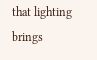that lighting brings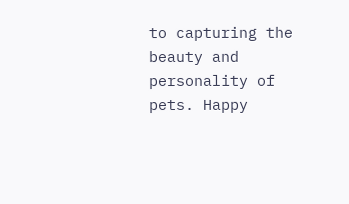to capturing the beauty and personality of pets. Happy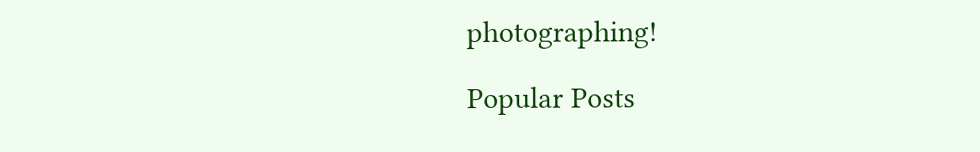photographing!

Popular Posts